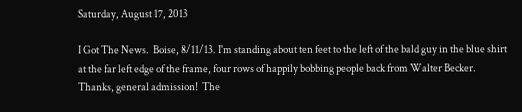Saturday, August 17, 2013

I Got The News.  Boise, 8/11/13. I'm standing about ten feet to the left of the bald guy in the blue shirt at the far left edge of the frame, four rows of happily bobbing people back from Walter Becker.  Thanks, general admission!  The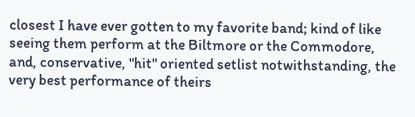closest I have ever gotten to my favorite band; kind of like seeing them perform at the Biltmore or the Commodore, and, conservative, "hit" oriented setlist notwithstanding, the very best performance of theirs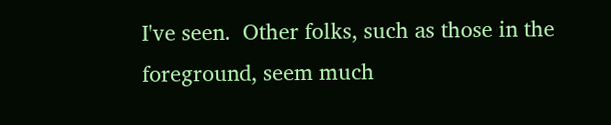I've seen.  Other folks, such as those in the foreground, seem much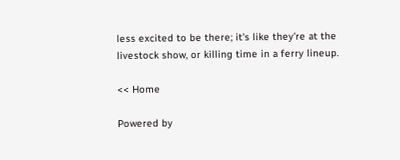less excited to be there; it's like they're at the livestock show, or killing time in a ferry lineup.

<< Home

Powered by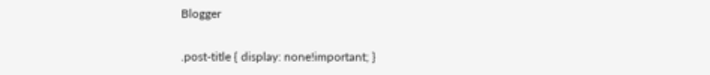Blogger

.post-title { display: none!important; }